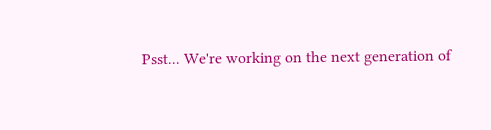Psst... We're working on the next generation of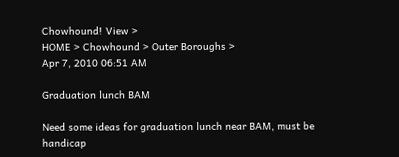Chowhound! View >
HOME > Chowhound > Outer Boroughs >
Apr 7, 2010 06:51 AM

Graduation lunch BAM

Need some ideas for graduation lunch near BAM, must be handicap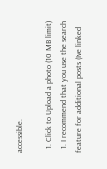accessible.

  1. Click to Upload a photo (10 MB limit)
  1. I recommend that you use the search feature for additional posts (Ive linked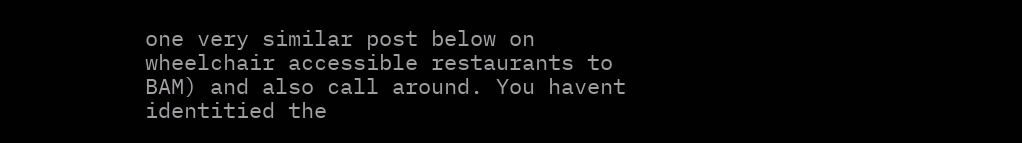one very similar post below on wheelchair accessible restaurants to BAM) and also call around. You havent identitied the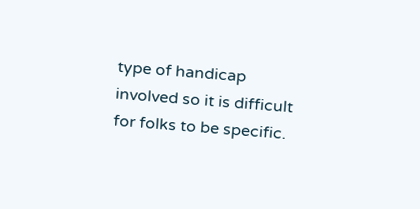type of handicap involved so it is difficult for folks to be specific.